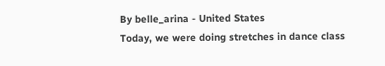By belle_arina - United States
Today, we were doing stretches in dance class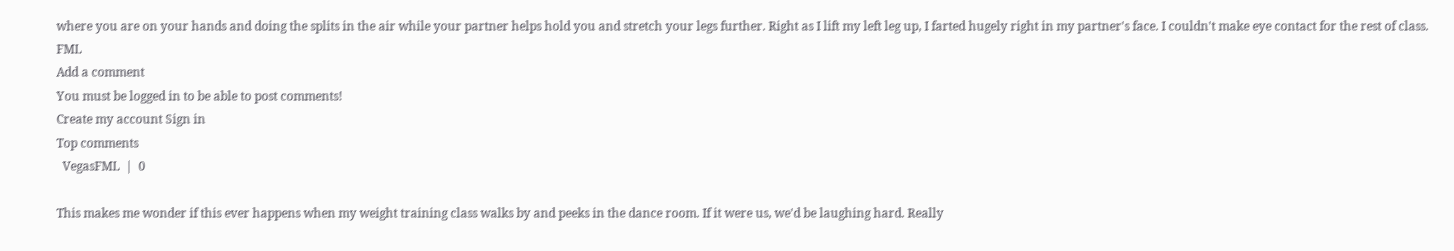where you are on your hands and doing the splits in the air while your partner helps hold you and stretch your legs further. Right as I lift my left leg up, I farted hugely right in my partner's face. I couldn't make eye contact for the rest of class. FML
Add a comment
You must be logged in to be able to post comments!
Create my account Sign in
Top comments
  VegasFML  |  0

This makes me wonder if this ever happens when my weight training class walks by and peeks in the dance room. If it were us, we'd be laughing hard. Really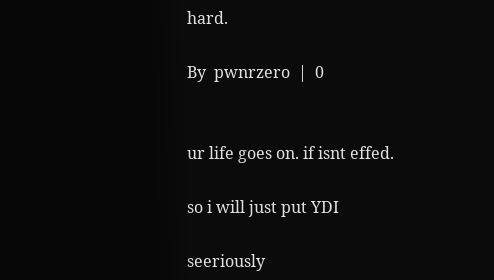hard.

By  pwnrzero  |  0


ur life goes on. if isnt effed.

so i will just put YDI

seeriously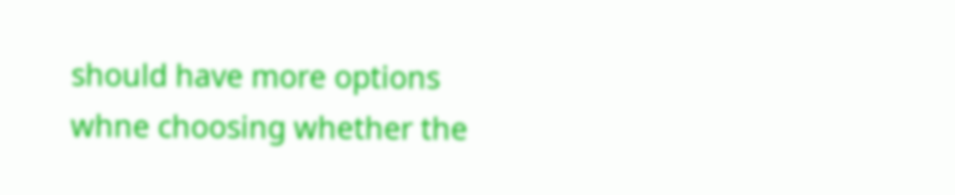should have more options whne choosing whether the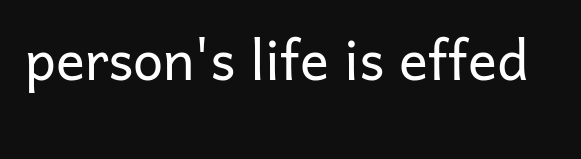person's life is effed